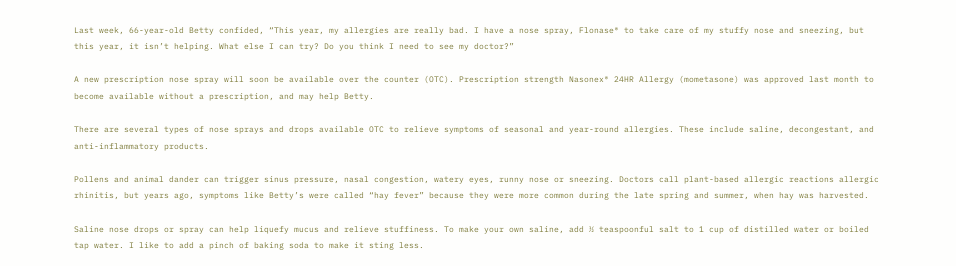Last week, 66-year-old Betty confided, “This year, my allergies are really bad. I have a nose spray, Flonase® to take care of my stuffy nose and sneezing, but this year, it isn’t helping. What else I can try? Do you think I need to see my doctor?”

A new prescription nose spray will soon be available over the counter (OTC). Prescription strength Nasonex® 24HR Allergy (mometasone) was approved last month to become available without a prescription, and may help Betty.

There are several types of nose sprays and drops available OTC to relieve symptoms of seasonal and year-round allergies. These include saline, decongestant, and anti-inflammatory products.

Pollens and animal dander can trigger sinus pressure, nasal congestion, watery eyes, runny nose or sneezing. Doctors call plant-based allergic reactions allergic rhinitis, but years ago, symptoms like Betty’s were called “hay fever” because they were more common during the late spring and summer, when hay was harvested.

Saline nose drops or spray can help liquefy mucus and relieve stuffiness. To make your own saline, add ½ teaspoonful salt to 1 cup of distilled water or boiled tap water. I like to add a pinch of baking soda to make it sting less.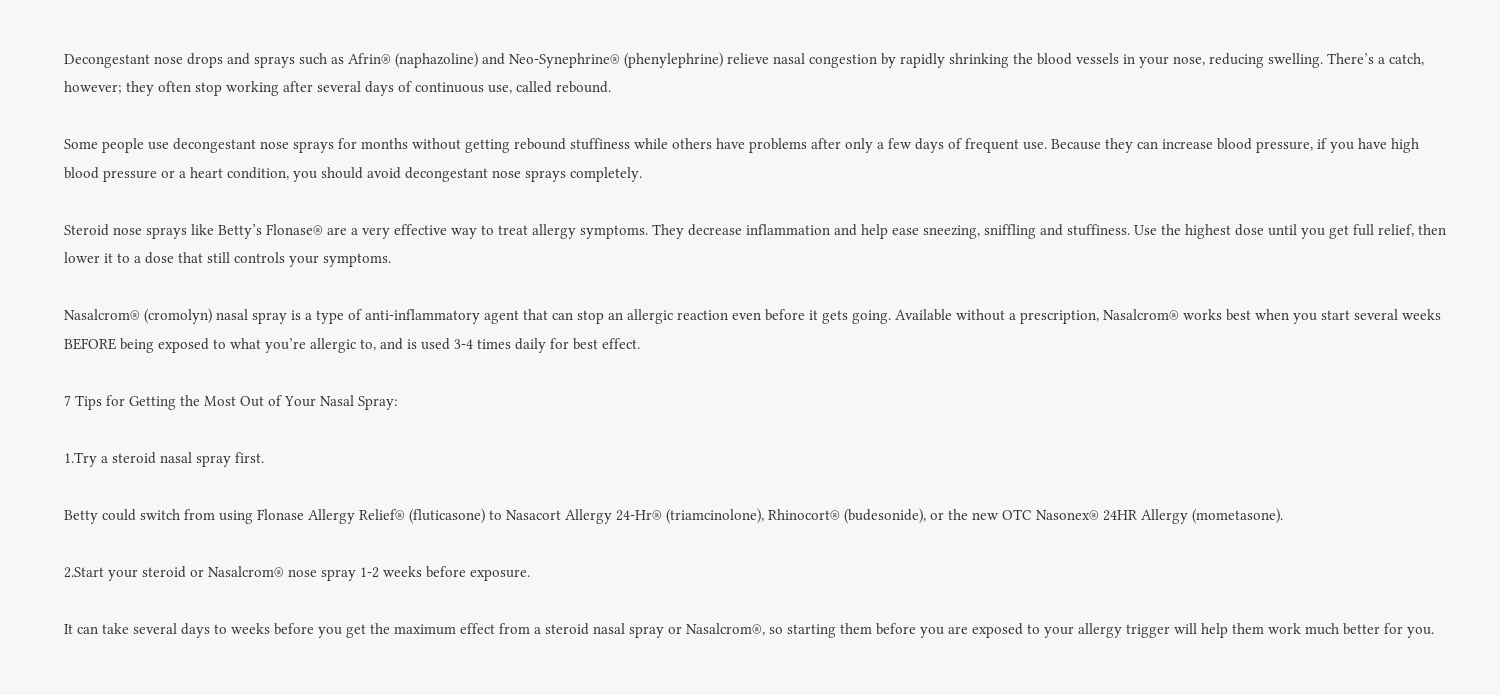Decongestant nose drops and sprays such as Afrin® (naphazoline) and Neo-Synephrine® (phenylephrine) relieve nasal congestion by rapidly shrinking the blood vessels in your nose, reducing swelling. There’s a catch, however; they often stop working after several days of continuous use, called rebound.

Some people use decongestant nose sprays for months without getting rebound stuffiness while others have problems after only a few days of frequent use. Because they can increase blood pressure, if you have high blood pressure or a heart condition, you should avoid decongestant nose sprays completely.

Steroid nose sprays like Betty’s Flonase® are a very effective way to treat allergy symptoms. They decrease inflammation and help ease sneezing, sniffling and stuffiness. Use the highest dose until you get full relief, then lower it to a dose that still controls your symptoms.

Nasalcrom® (cromolyn) nasal spray is a type of anti-inflammatory agent that can stop an allergic reaction even before it gets going. Available without a prescription, Nasalcrom® works best when you start several weeks BEFORE being exposed to what you’re allergic to, and is used 3-4 times daily for best effect.

7 Tips for Getting the Most Out of Your Nasal Spray:

1.Try a steroid nasal spray first.

Betty could switch from using Flonase Allergy Relief® (fluticasone) to Nasacort Allergy 24-Hr® (triamcinolone), Rhinocort® (budesonide), or the new OTC Nasonex® 24HR Allergy (mometasone).

2.Start your steroid or Nasalcrom® nose spray 1-2 weeks before exposure.

It can take several days to weeks before you get the maximum effect from a steroid nasal spray or Nasalcrom®, so starting them before you are exposed to your allergy trigger will help them work much better for you.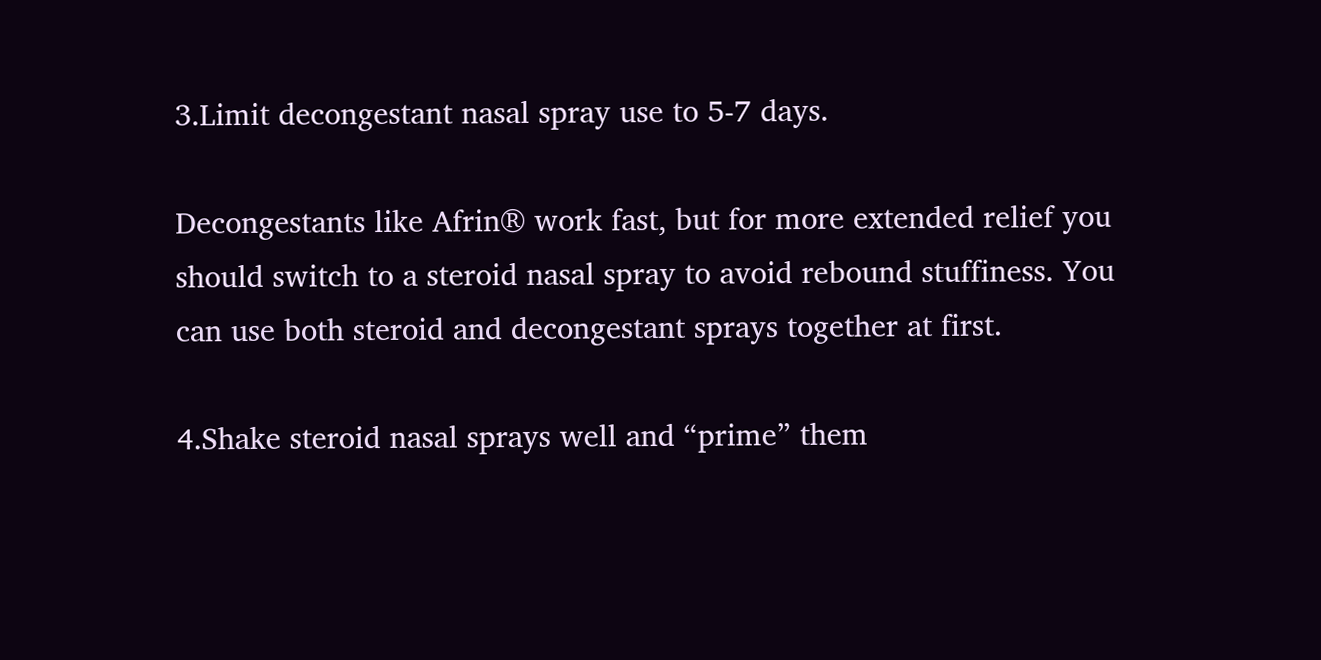3.Limit decongestant nasal spray use to 5-7 days.

Decongestants like Afrin® work fast, but for more extended relief you should switch to a steroid nasal spray to avoid rebound stuffiness. You can use both steroid and decongestant sprays together at first.

4.Shake steroid nasal sprays well and “prime” them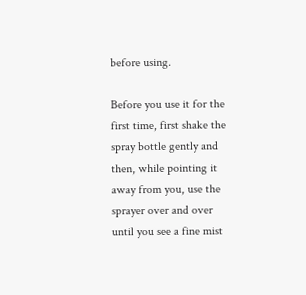before using.

Before you use it for the first time, first shake the spray bottle gently and then, while pointing it away from you, use the sprayer over and over until you see a fine mist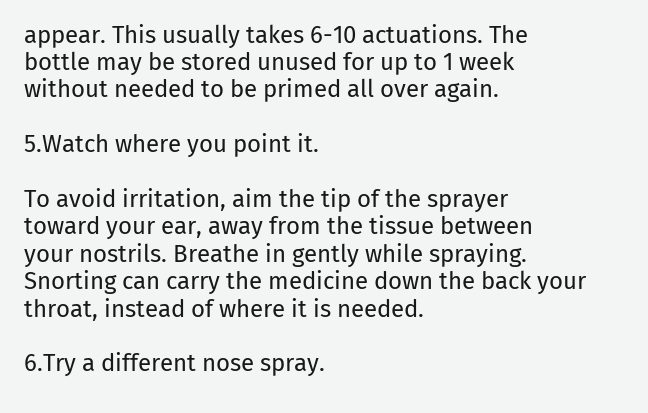appear. This usually takes 6-10 actuations. The bottle may be stored unused for up to 1 week without needed to be primed all over again.

5.Watch where you point it.

To avoid irritation, aim the tip of the sprayer toward your ear, away from the tissue between your nostrils. Breathe in gently while spraying. Snorting can carry the medicine down the back your throat, instead of where it is needed.

6.Try a different nose spray.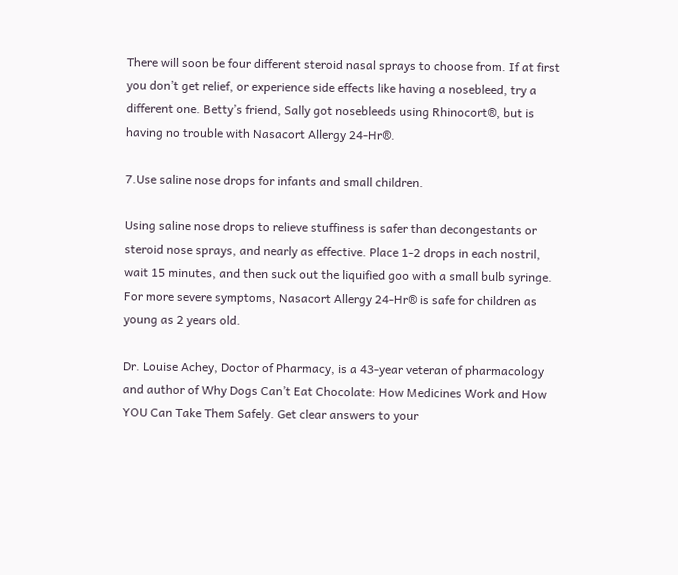There will soon be four different steroid nasal sprays to choose from. If at first you don’t get relief, or experience side effects like having a nosebleed, try a different one. Betty’s friend, Sally got nosebleeds using Rhinocort®, but is having no trouble with Nasacort Allergy 24-Hr®.

7.Use saline nose drops for infants and small children.

Using saline nose drops to relieve stuffiness is safer than decongestants or steroid nose sprays, and nearly as effective. Place 1-2 drops in each nostril, wait 15 minutes, and then suck out the liquified goo with a small bulb syringe. For more severe symptoms, Nasacort Allergy 24-Hr® is safe for children as young as 2 years old.

Dr. Louise Achey, Doctor of Pharmacy, is a 43-year veteran of pharmacology and author of Why Dogs Can’t Eat Chocolate: How Medicines Work and How YOU Can Take Them Safely. Get clear answers to your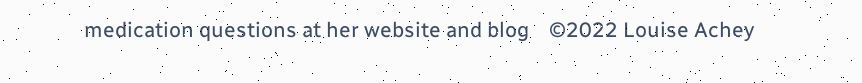medication questions at her website and blog    ©2022 Louise Achey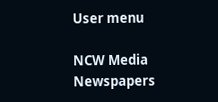User menu

NCW Media Newspapers